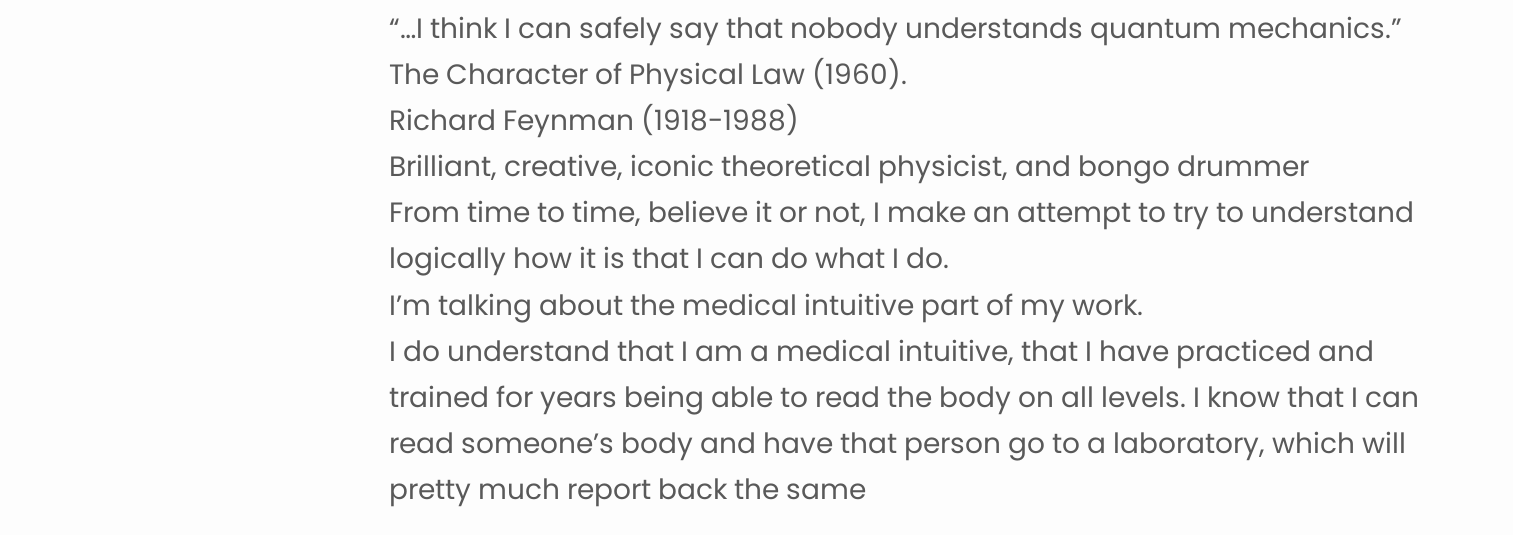“…I think I can safely say that nobody understands quantum mechanics.” The Character of Physical Law (1960).
Richard Feynman (1918-1988)
Brilliant, creative, iconic theoretical physicist, and bongo drummer
From time to time, believe it or not, I make an attempt to try to understand logically how it is that I can do what I do.
I’m talking about the medical intuitive part of my work.
I do understand that I am a medical intuitive, that I have practiced and trained for years being able to read the body on all levels. I know that I can read someone’s body and have that person go to a laboratory, which will pretty much report back the same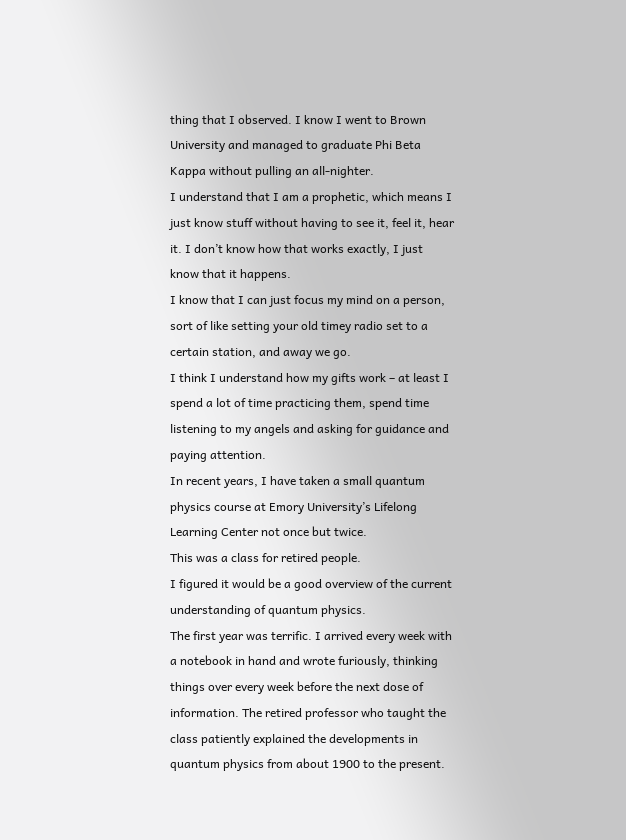thing that I observed. I know I went to Brown University and managed to graduate Phi Beta Kappa without pulling an all-nighter.
I understand that I am a prophetic, which means I just know stuff without having to see it, feel it, hear it. I don’t know how that works exactly, I just know that it happens.
I know that I can just focus my mind on a person, sort of like setting your old timey radio set to a certain station, and away we go.
I think I understand how my gifts work – at least I spend a lot of time practicing them, spend time listening to my angels and asking for guidance and paying attention.
In recent years, I have taken a small quantum physics course at Emory University’s Lifelong Learning Center not once but twice.
This was a class for retired people.
I figured it would be a good overview of the current understanding of quantum physics.
The first year was terrific. I arrived every week with a notebook in hand and wrote furiously, thinking things over every week before the next dose of information. The retired professor who taught the class patiently explained the developments in quantum physics from about 1900 to the present.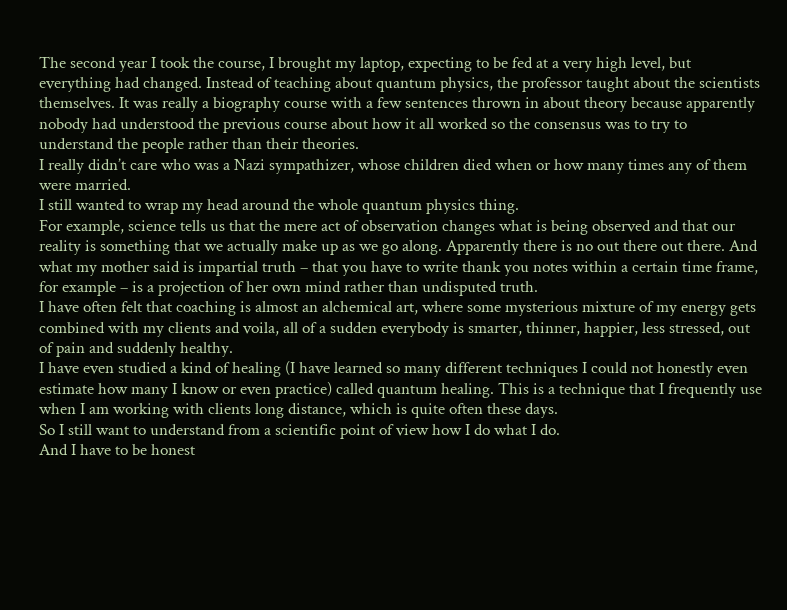The second year I took the course, I brought my laptop, expecting to be fed at a very high level, but everything had changed. Instead of teaching about quantum physics, the professor taught about the scientists themselves. It was really a biography course with a few sentences thrown in about theory because apparently nobody had understood the previous course about how it all worked so the consensus was to try to understand the people rather than their theories.
I really didn’t care who was a Nazi sympathizer, whose children died when or how many times any of them were married.
I still wanted to wrap my head around the whole quantum physics thing.
For example, science tells us that the mere act of observation changes what is being observed and that our reality is something that we actually make up as we go along. Apparently there is no out there out there. And what my mother said is impartial truth – that you have to write thank you notes within a certain time frame,  for example – is a projection of her own mind rather than undisputed truth.
I have often felt that coaching is almost an alchemical art, where some mysterious mixture of my energy gets combined with my clients and voila, all of a sudden everybody is smarter, thinner, happier, less stressed, out of pain and suddenly healthy.
I have even studied a kind of healing (I have learned so many different techniques I could not honestly even estimate how many I know or even practice) called quantum healing. This is a technique that I frequently use when I am working with clients long distance, which is quite often these days.
So I still want to understand from a scientific point of view how I do what I do.
And I have to be honest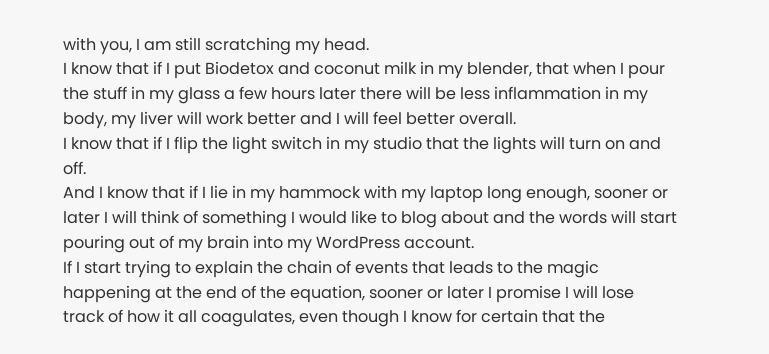with you, I am still scratching my head.
I know that if I put Biodetox and coconut milk in my blender, that when I pour the stuff in my glass a few hours later there will be less inflammation in my body, my liver will work better and I will feel better overall.
I know that if I flip the light switch in my studio that the lights will turn on and off.
And I know that if I lie in my hammock with my laptop long enough, sooner or later I will think of something I would like to blog about and the words will start pouring out of my brain into my WordPress account.
If I start trying to explain the chain of events that leads to the magic happening at the end of the equation, sooner or later I promise I will lose track of how it all coagulates, even though I know for certain that the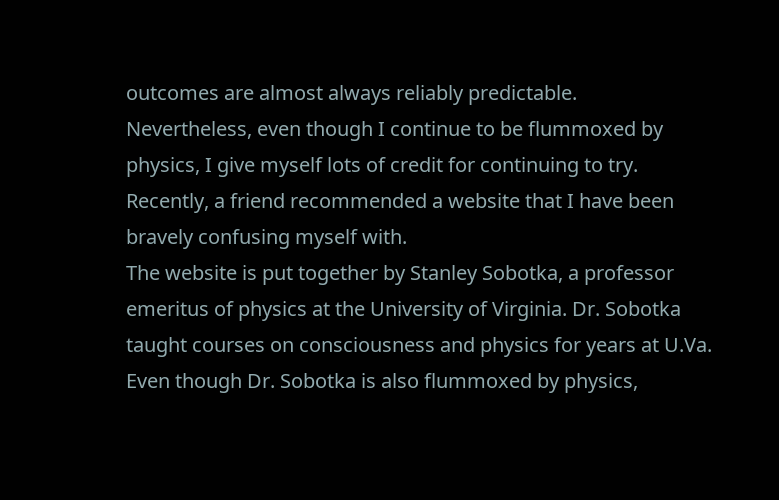outcomes are almost always reliably predictable.
Nevertheless, even though I continue to be flummoxed by physics, I give myself lots of credit for continuing to try.
Recently, a friend recommended a website that I have been bravely confusing myself with.
The website is put together by Stanley Sobotka, a professor emeritus of physics at the University of Virginia. Dr. Sobotka taught courses on consciousness and physics for years at U.Va.
Even though Dr. Sobotka is also flummoxed by physics,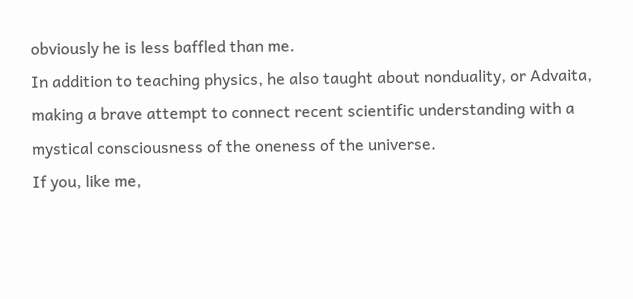obviously he is less baffled than me.
In addition to teaching physics, he also taught about nonduality, or Advaita, making a brave attempt to connect recent scientific understanding with a mystical consciousness of the oneness of the universe.
If you, like me,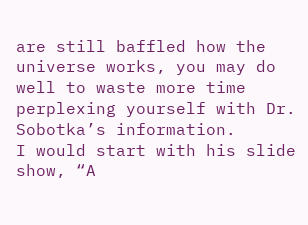are still baffled how the universe works, you may do well to waste more time perplexing yourself with Dr. Sobotka’s information.
I would start with his slide show, “A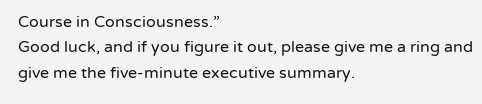Course in Consciousness.”
Good luck, and if you figure it out, please give me a ring and give me the five-minute executive summary.